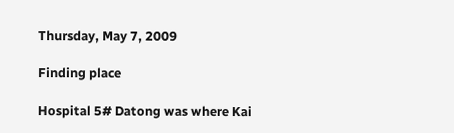Thursday, May 7, 2009

Finding place

Hospital 5# Datong was where Kai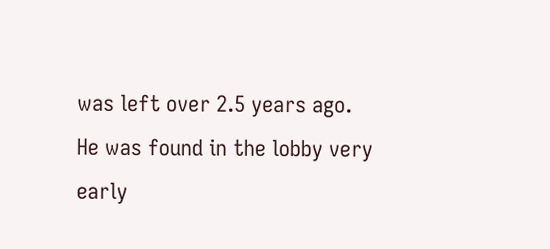was left over 2.5 years ago. He was found in the lobby very early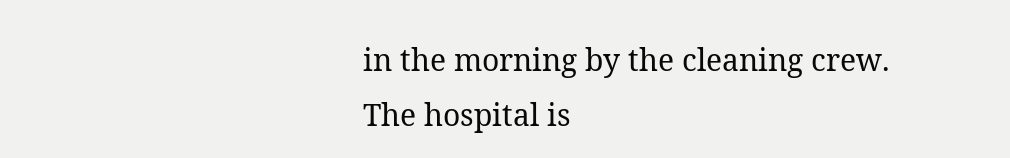in the morning by the cleaning crew. The hospital is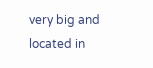very big and located in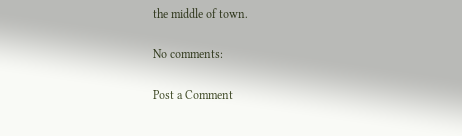the middle of town.

No comments:

Post a Comment